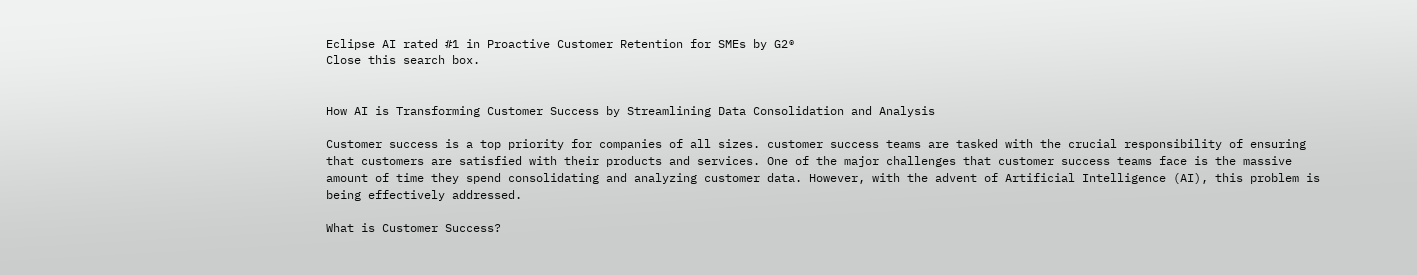Eclipse AI rated #1 in Proactive Customer Retention for SMEs by G2®
Close this search box.


How AI is Transforming Customer Success by Streamlining Data Consolidation and Analysis

Customer success is a top priority for companies of all sizes. customer success teams are tasked with the crucial responsibility of ensuring that customers are satisfied with their products and services. One of the major challenges that customer success teams face is the massive amount of time they spend consolidating and analyzing customer data. However, with the advent of Artificial Intelligence (AI), this problem is being effectively addressed.

What is Customer Success?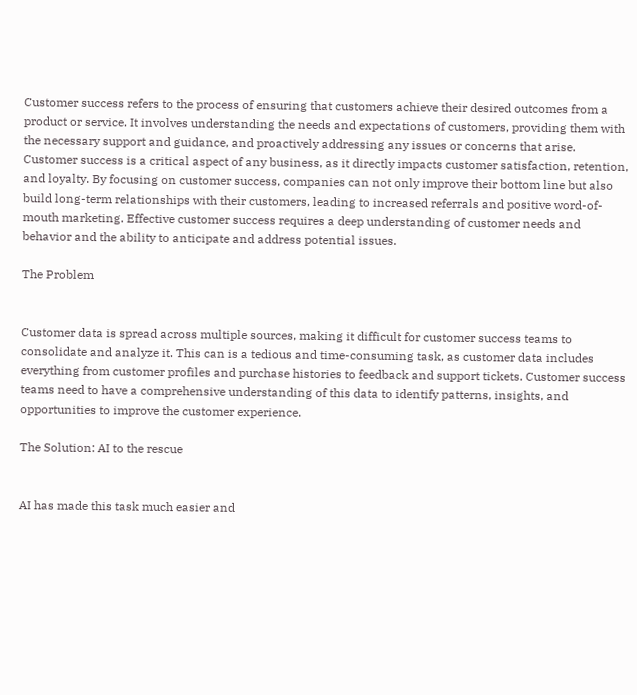Customer success refers to the process of ensuring that customers achieve their desired outcomes from a product or service. It involves understanding the needs and expectations of customers, providing them with the necessary support and guidance, and proactively addressing any issues or concerns that arise. Customer success is a critical aspect of any business, as it directly impacts customer satisfaction, retention, and loyalty. By focusing on customer success, companies can not only improve their bottom line but also build long-term relationships with their customers, leading to increased referrals and positive word-of-mouth marketing. Effective customer success requires a deep understanding of customer needs and behavior and the ability to anticipate and address potential issues.

The Problem


Customer data is spread across multiple sources, making it difficult for customer success teams to consolidate and analyze it. This can is a tedious and time-consuming task, as customer data includes everything from customer profiles and purchase histories to feedback and support tickets. Customer success teams need to have a comprehensive understanding of this data to identify patterns, insights, and opportunities to improve the customer experience.

The Solution: AI to the rescue


AI has made this task much easier and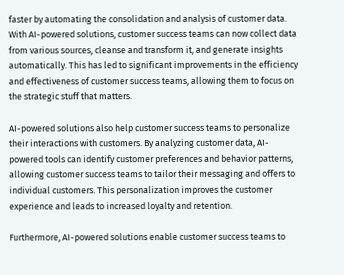faster by automating the consolidation and analysis of customer data. With AI-powered solutions, customer success teams can now collect data from various sources, cleanse and transform it, and generate insights automatically. This has led to significant improvements in the efficiency and effectiveness of customer success teams, allowing them to focus on the strategic stuff that matters.

AI-powered solutions also help customer success teams to personalize their interactions with customers. By analyzing customer data, AI-powered tools can identify customer preferences and behavior patterns, allowing customer success teams to tailor their messaging and offers to individual customers. This personalization improves the customer experience and leads to increased loyalty and retention.

Furthermore, AI-powered solutions enable customer success teams to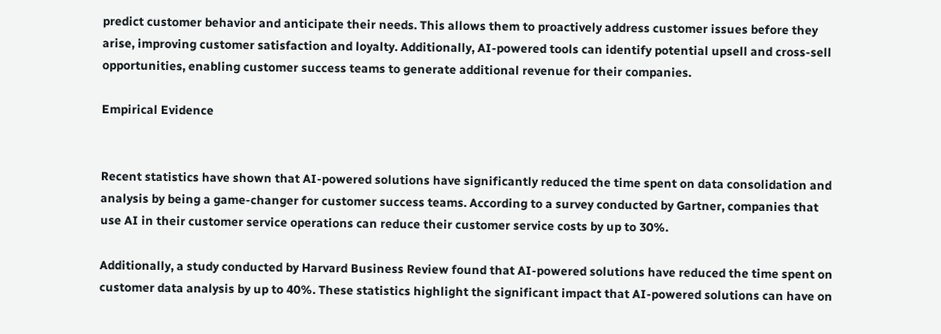predict customer behavior and anticipate their needs. This allows them to proactively address customer issues before they arise, improving customer satisfaction and loyalty. Additionally, AI-powered tools can identify potential upsell and cross-sell opportunities, enabling customer success teams to generate additional revenue for their companies.

Empirical Evidence


Recent statistics have shown that AI-powered solutions have significantly reduced the time spent on data consolidation and analysis by being a game-changer for customer success teams. According to a survey conducted by Gartner, companies that use AI in their customer service operations can reduce their customer service costs by up to 30%.

Additionally, a study conducted by Harvard Business Review found that AI-powered solutions have reduced the time spent on customer data analysis by up to 40%. These statistics highlight the significant impact that AI-powered solutions can have on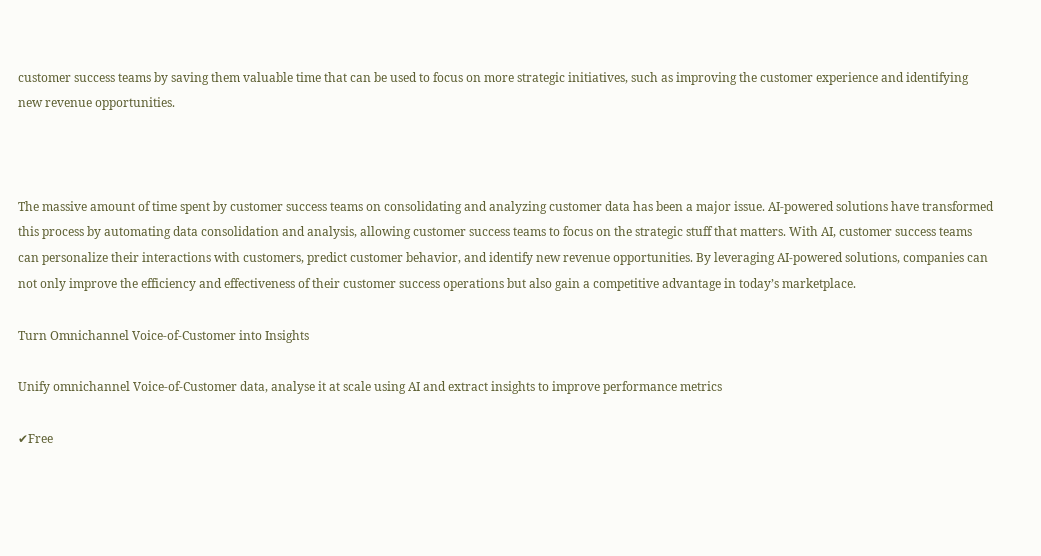customer success teams by saving them valuable time that can be used to focus on more strategic initiatives, such as improving the customer experience and identifying new revenue opportunities.



The massive amount of time spent by customer success teams on consolidating and analyzing customer data has been a major issue. AI-powered solutions have transformed this process by automating data consolidation and analysis, allowing customer success teams to focus on the strategic stuff that matters. With AI, customer success teams can personalize their interactions with customers, predict customer behavior, and identify new revenue opportunities. By leveraging AI-powered solutions, companies can not only improve the efficiency and effectiveness of their customer success operations but also gain a competitive advantage in today’s marketplace.

Turn Omnichannel Voice-of-Customer into Insights

Unify omnichannel Voice-of-Customer data, analyse it at scale using AI and extract insights to improve performance metrics

✔Free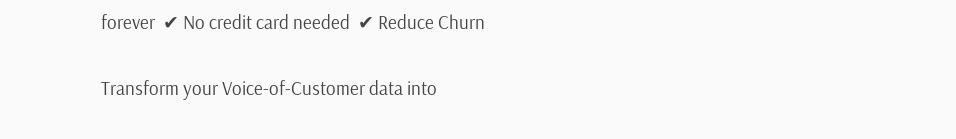forever  ✔ No credit card needed  ✔ Reduce Churn

Transform your Voice-of-Customer data into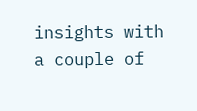insights with a couple of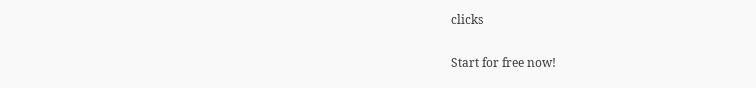clicks

Start for free now!